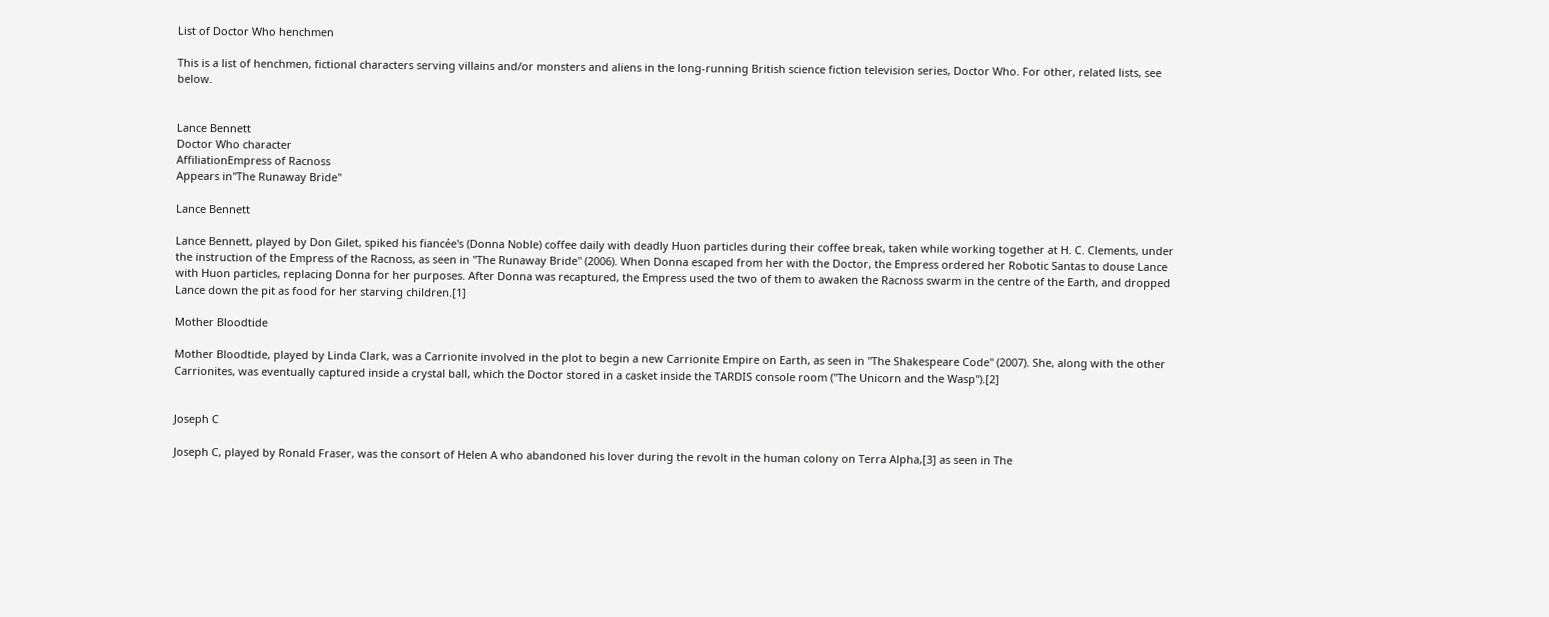List of Doctor Who henchmen

This is a list of henchmen, fictional characters serving villains and/or monsters and aliens in the long-running British science fiction television series, Doctor Who. For other, related lists, see below.


Lance Bennett
Doctor Who character
AffiliationEmpress of Racnoss
Appears in"The Runaway Bride"

Lance Bennett

Lance Bennett, played by Don Gilet, spiked his fiancée's (Donna Noble) coffee daily with deadly Huon particles during their coffee break, taken while working together at H. C. Clements, under the instruction of the Empress of the Racnoss, as seen in "The Runaway Bride" (2006). When Donna escaped from her with the Doctor, the Empress ordered her Robotic Santas to douse Lance with Huon particles, replacing Donna for her purposes. After Donna was recaptured, the Empress used the two of them to awaken the Racnoss swarm in the centre of the Earth, and dropped Lance down the pit as food for her starving children.[1]

Mother Bloodtide

Mother Bloodtide, played by Linda Clark, was a Carrionite involved in the plot to begin a new Carrionite Empire on Earth, as seen in "The Shakespeare Code" (2007). She, along with the other Carrionites, was eventually captured inside a crystal ball, which the Doctor stored in a casket inside the TARDIS console room ("The Unicorn and the Wasp").[2]


Joseph C

Joseph C, played by Ronald Fraser, was the consort of Helen A who abandoned his lover during the revolt in the human colony on Terra Alpha,[3] as seen in The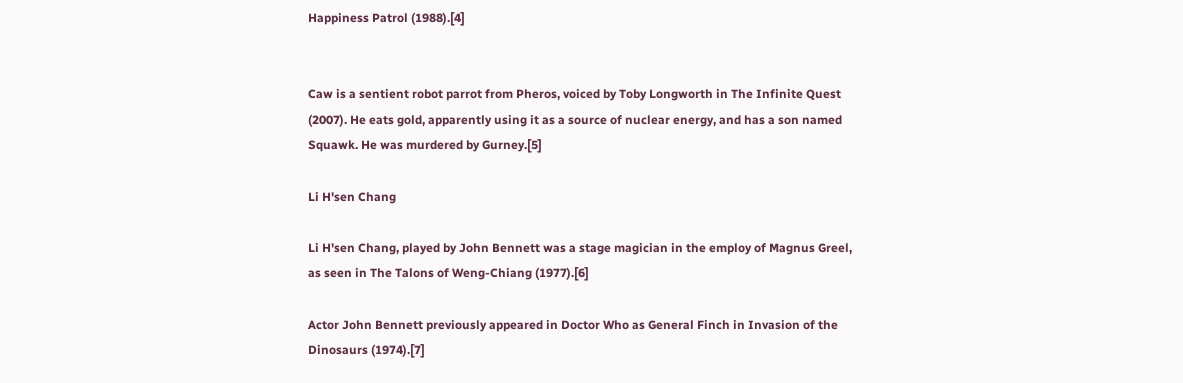Happiness Patrol (1988).[4]


Caw is a sentient robot parrot from Pheros, voiced by Toby Longworth in The Infinite Quest (2007). He eats gold, apparently using it as a source of nuclear energy, and has a son named Squawk. He was murdered by Gurney.[5]

Li H'sen Chang

Li H'sen Chang, played by John Bennett was a stage magician in the employ of Magnus Greel, as seen in The Talons of Weng-Chiang (1977).[6]

Actor John Bennett previously appeared in Doctor Who as General Finch in Invasion of the Dinosaurs (1974).[7]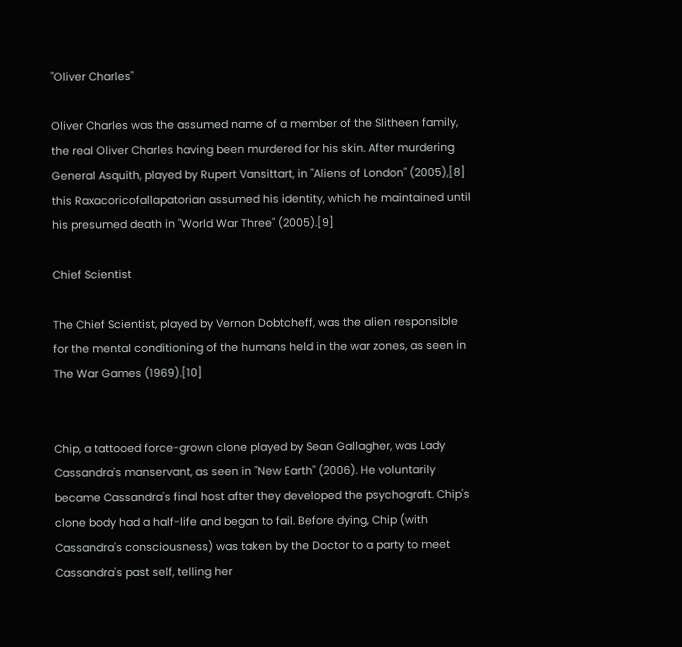"Oliver Charles"

Oliver Charles was the assumed name of a member of the Slitheen family, the real Oliver Charles having been murdered for his skin. After murdering General Asquith, played by Rupert Vansittart, in "Aliens of London" (2005),[8] this Raxacoricofallapatorian assumed his identity, which he maintained until his presumed death in "World War Three" (2005).[9]

Chief Scientist

The Chief Scientist, played by Vernon Dobtcheff, was the alien responsible for the mental conditioning of the humans held in the war zones, as seen in The War Games (1969).[10]


Chip, a tattooed force-grown clone played by Sean Gallagher, was Lady Cassandra's manservant, as seen in "New Earth" (2006). He voluntarily became Cassandra's final host after they developed the psychograft. Chip's clone body had a half-life and began to fail. Before dying, Chip (with Cassandra's consciousness) was taken by the Doctor to a party to meet Cassandra's past self, telling her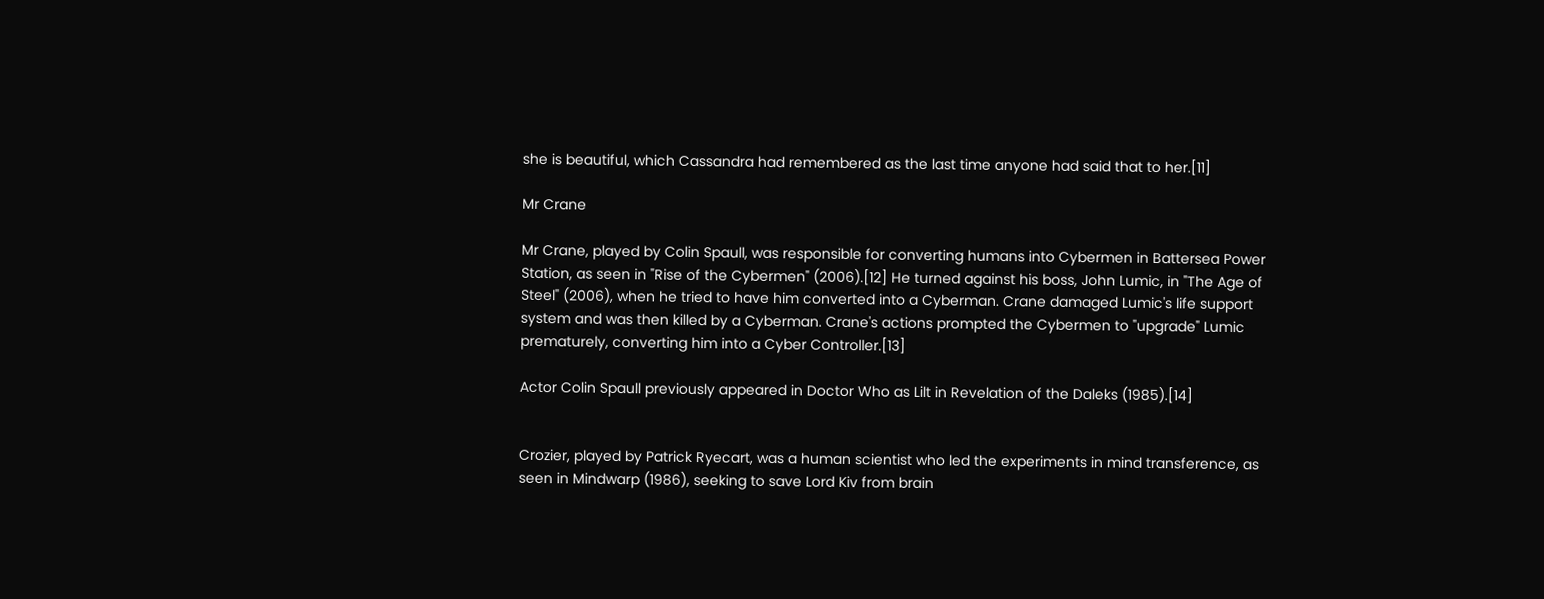she is beautiful, which Cassandra had remembered as the last time anyone had said that to her.[11]

Mr Crane

Mr Crane, played by Colin Spaull, was responsible for converting humans into Cybermen in Battersea Power Station, as seen in "Rise of the Cybermen" (2006).[12] He turned against his boss, John Lumic, in "The Age of Steel" (2006), when he tried to have him converted into a Cyberman. Crane damaged Lumic's life support system and was then killed by a Cyberman. Crane's actions prompted the Cybermen to "upgrade" Lumic prematurely, converting him into a Cyber Controller.[13]

Actor Colin Spaull previously appeared in Doctor Who as Lilt in Revelation of the Daleks (1985).[14]


Crozier, played by Patrick Ryecart, was a human scientist who led the experiments in mind transference, as seen in Mindwarp (1986), seeking to save Lord Kiv from brain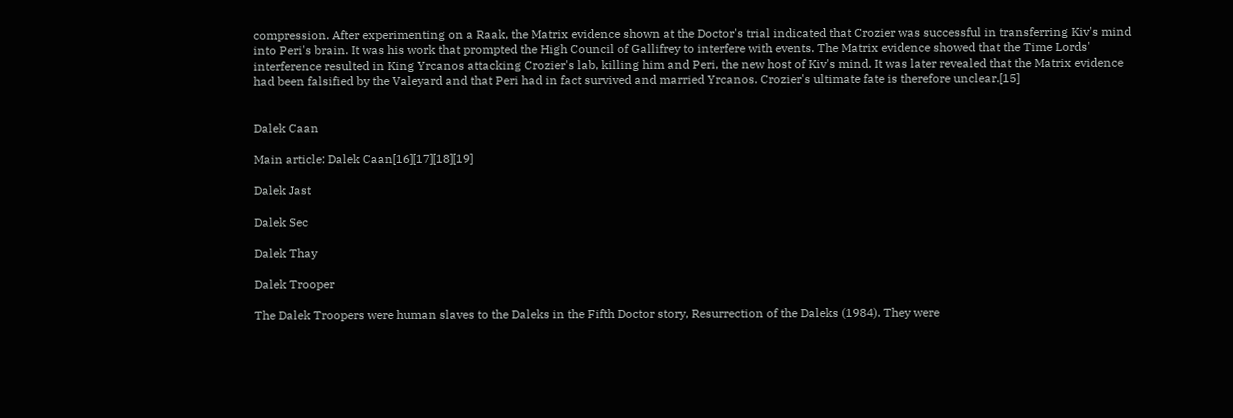compression. After experimenting on a Raak, the Matrix evidence shown at the Doctor's trial indicated that Crozier was successful in transferring Kiv's mind into Peri's brain. It was his work that prompted the High Council of Gallifrey to interfere with events. The Matrix evidence showed that the Time Lords' interference resulted in King Yrcanos attacking Crozier's lab, killing him and Peri, the new host of Kiv's mind. It was later revealed that the Matrix evidence had been falsified by the Valeyard and that Peri had in fact survived and married Yrcanos. Crozier's ultimate fate is therefore unclear.[15]


Dalek Caan

Main article: Dalek Caan[16][17][18][19]

Dalek Jast

Dalek Sec

Dalek Thay

Dalek Trooper

The Dalek Troopers were human slaves to the Daleks in the Fifth Doctor story, Resurrection of the Daleks (1984). They were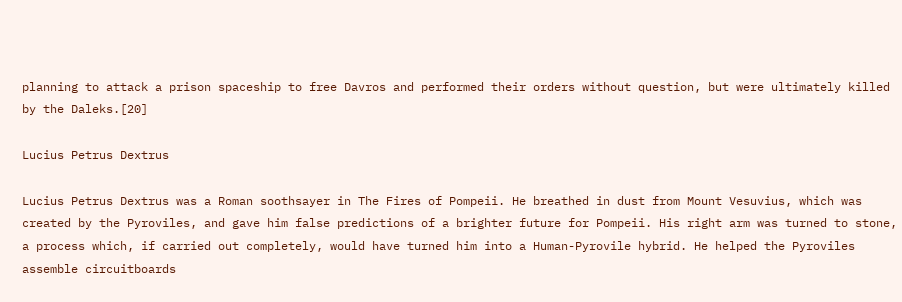planning to attack a prison spaceship to free Davros and performed their orders without question, but were ultimately killed by the Daleks.[20]

Lucius Petrus Dextrus

Lucius Petrus Dextrus was a Roman soothsayer in The Fires of Pompeii. He breathed in dust from Mount Vesuvius, which was created by the Pyroviles, and gave him false predictions of a brighter future for Pompeii. His right arm was turned to stone, a process which, if carried out completely, would have turned him into a Human-Pyrovile hybrid. He helped the Pyroviles assemble circuitboards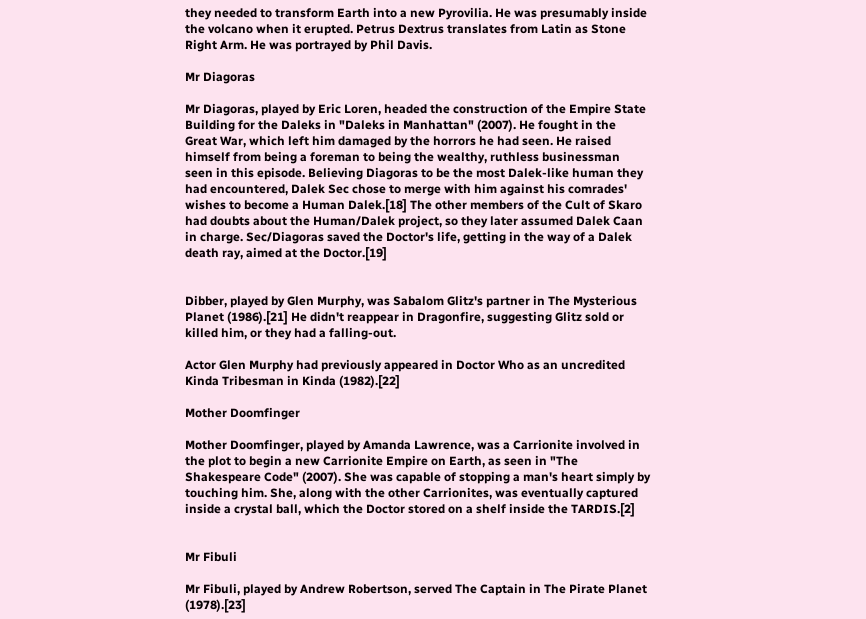they needed to transform Earth into a new Pyrovilia. He was presumably inside the volcano when it erupted. Petrus Dextrus translates from Latin as Stone Right Arm. He was portrayed by Phil Davis.

Mr Diagoras

Mr Diagoras, played by Eric Loren, headed the construction of the Empire State Building for the Daleks in "Daleks in Manhattan" (2007). He fought in the Great War, which left him damaged by the horrors he had seen. He raised himself from being a foreman to being the wealthy, ruthless businessman seen in this episode. Believing Diagoras to be the most Dalek-like human they had encountered, Dalek Sec chose to merge with him against his comrades' wishes to become a Human Dalek.[18] The other members of the Cult of Skaro had doubts about the Human/Dalek project, so they later assumed Dalek Caan in charge. Sec/Diagoras saved the Doctor's life, getting in the way of a Dalek death ray, aimed at the Doctor.[19]


Dibber, played by Glen Murphy, was Sabalom Glitz's partner in The Mysterious Planet (1986).[21] He didn't reappear in Dragonfire, suggesting Glitz sold or killed him, or they had a falling-out.

Actor Glen Murphy had previously appeared in Doctor Who as an uncredited Kinda Tribesman in Kinda (1982).[22]

Mother Doomfinger

Mother Doomfinger, played by Amanda Lawrence, was a Carrionite involved in the plot to begin a new Carrionite Empire on Earth, as seen in "The Shakespeare Code" (2007). She was capable of stopping a man's heart simply by touching him. She, along with the other Carrionites, was eventually captured inside a crystal ball, which the Doctor stored on a shelf inside the TARDIS.[2]


Mr Fibuli

Mr Fibuli, played by Andrew Robertson, served The Captain in The Pirate Planet (1978).[23]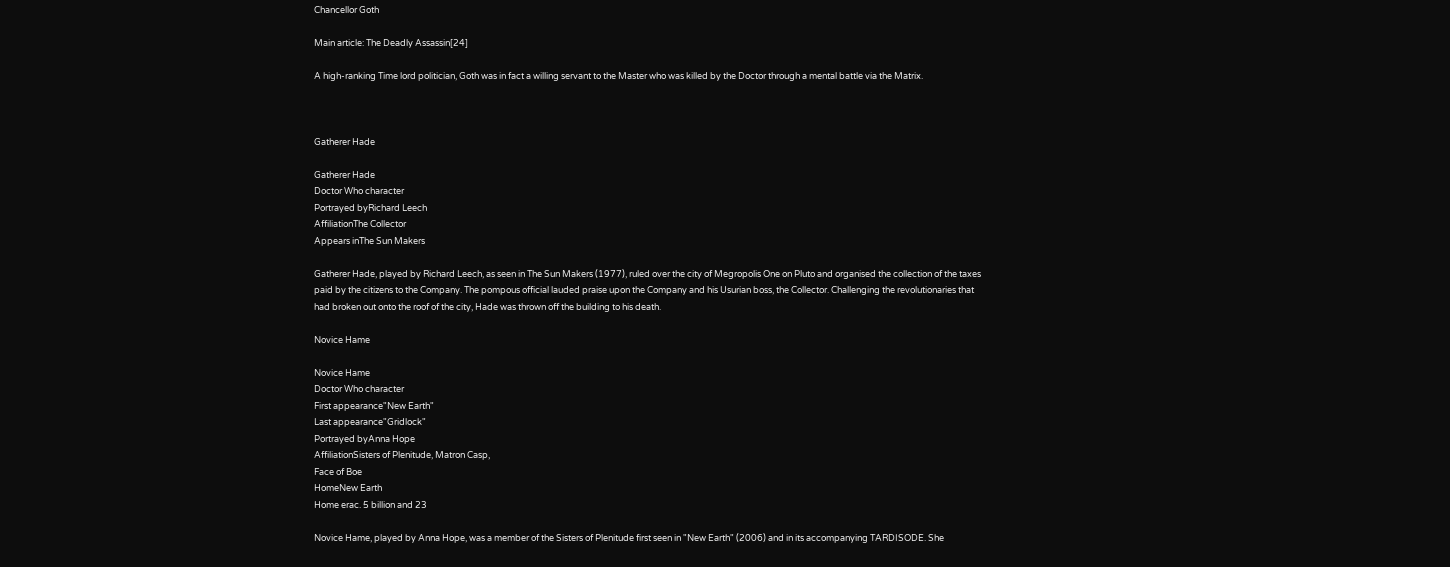Chancellor Goth

Main article: The Deadly Assassin[24]

A high-ranking Time lord politician, Goth was in fact a willing servant to the Master who was killed by the Doctor through a mental battle via the Matrix.



Gatherer Hade

Gatherer Hade
Doctor Who character
Portrayed byRichard Leech
AffiliationThe Collector
Appears inThe Sun Makers

Gatherer Hade, played by Richard Leech, as seen in The Sun Makers (1977), ruled over the city of Megropolis One on Pluto and organised the collection of the taxes paid by the citizens to the Company. The pompous official lauded praise upon the Company and his Usurian boss, the Collector. Challenging the revolutionaries that had broken out onto the roof of the city, Hade was thrown off the building to his death.

Novice Hame

Novice Hame
Doctor Who character
First appearance"New Earth"
Last appearance"Gridlock"
Portrayed byAnna Hope
AffiliationSisters of Plenitude, Matron Casp,
Face of Boe
HomeNew Earth
Home erac. 5 billion and 23

Novice Hame, played by Anna Hope, was a member of the Sisters of Plenitude first seen in "New Earth" (2006) and in its accompanying TARDISODE. She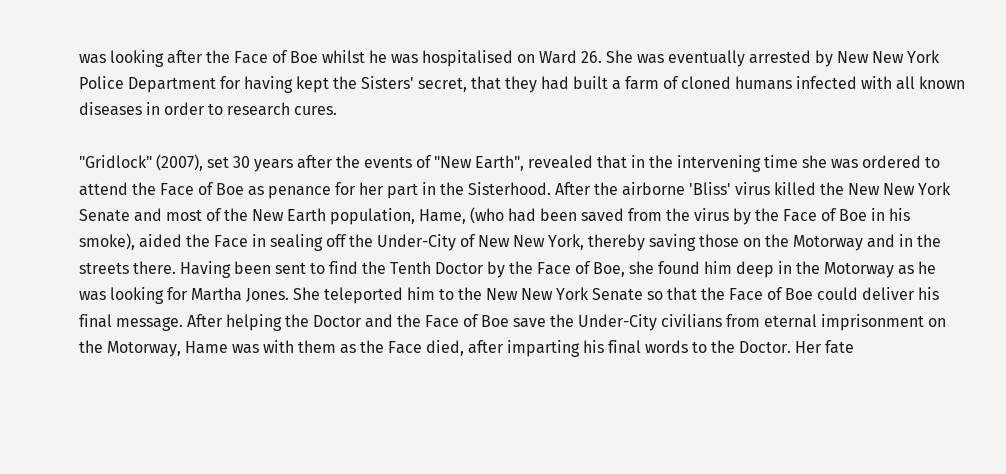was looking after the Face of Boe whilst he was hospitalised on Ward 26. She was eventually arrested by New New York Police Department for having kept the Sisters' secret, that they had built a farm of cloned humans infected with all known diseases in order to research cures.

"Gridlock" (2007), set 30 years after the events of "New Earth", revealed that in the intervening time she was ordered to attend the Face of Boe as penance for her part in the Sisterhood. After the airborne 'Bliss' virus killed the New New York Senate and most of the New Earth population, Hame, (who had been saved from the virus by the Face of Boe in his smoke), aided the Face in sealing off the Under-City of New New York, thereby saving those on the Motorway and in the streets there. Having been sent to find the Tenth Doctor by the Face of Boe, she found him deep in the Motorway as he was looking for Martha Jones. She teleported him to the New New York Senate so that the Face of Boe could deliver his final message. After helping the Doctor and the Face of Boe save the Under-City civilians from eternal imprisonment on the Motorway, Hame was with them as the Face died, after imparting his final words to the Doctor. Her fate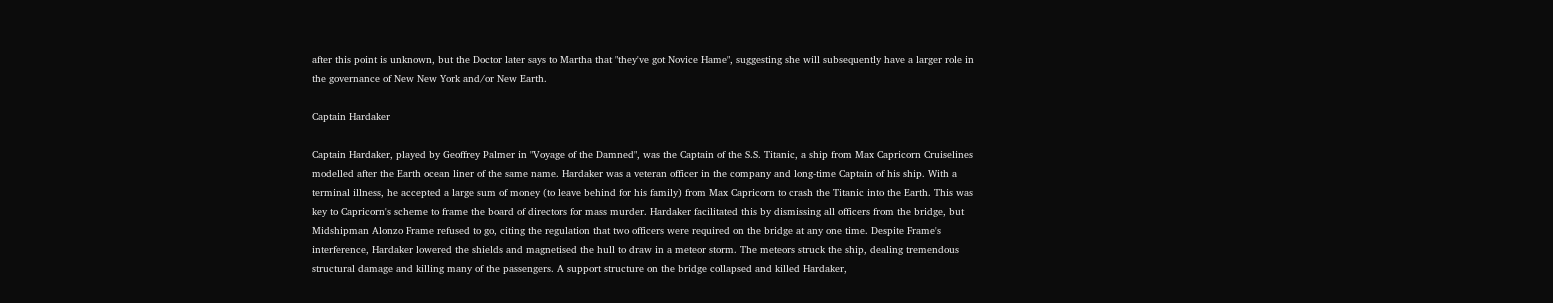after this point is unknown, but the Doctor later says to Martha that "they've got Novice Hame", suggesting she will subsequently have a larger role in the governance of New New York and/or New Earth.

Captain Hardaker

Captain Hardaker, played by Geoffrey Palmer in "Voyage of the Damned", was the Captain of the S.S. Titanic, a ship from Max Capricorn Cruiselines modelled after the Earth ocean liner of the same name. Hardaker was a veteran officer in the company and long-time Captain of his ship. With a terminal illness, he accepted a large sum of money (to leave behind for his family) from Max Capricorn to crash the Titanic into the Earth. This was key to Capricorn's scheme to frame the board of directors for mass murder. Hardaker facilitated this by dismissing all officers from the bridge, but Midshipman Alonzo Frame refused to go, citing the regulation that two officers were required on the bridge at any one time. Despite Frame's interference, Hardaker lowered the shields and magnetised the hull to draw in a meteor storm. The meteors struck the ship, dealing tremendous structural damage and killing many of the passengers. A support structure on the bridge collapsed and killed Hardaker,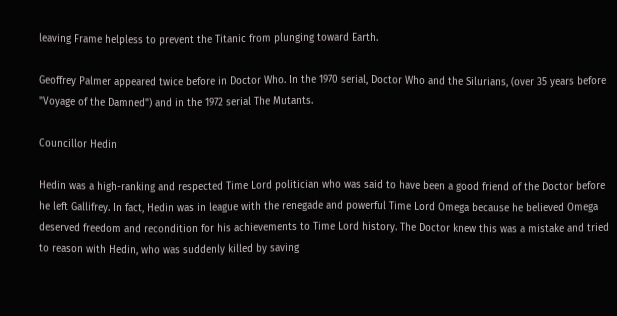leaving Frame helpless to prevent the Titanic from plunging toward Earth.

Geoffrey Palmer appeared twice before in Doctor Who. In the 1970 serial, Doctor Who and the Silurians, (over 35 years before "Voyage of the Damned") and in the 1972 serial The Mutants.

Councillor Hedin

Hedin was a high-ranking and respected Time Lord politician who was said to have been a good friend of the Doctor before he left Gallifrey. In fact, Hedin was in league with the renegade and powerful Time Lord Omega because he believed Omega deserved freedom and recondition for his achievements to Time Lord history. The Doctor knew this was a mistake and tried to reason with Hedin, who was suddenly killed by saving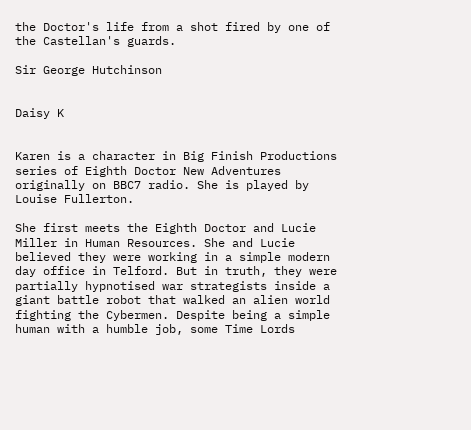the Doctor's life from a shot fired by one of the Castellan's guards.

Sir George Hutchinson


Daisy K


Karen is a character in Big Finish Productions series of Eighth Doctor New Adventures originally on BBC7 radio. She is played by Louise Fullerton.

She first meets the Eighth Doctor and Lucie Miller in Human Resources. She and Lucie believed they were working in a simple modern day office in Telford. But in truth, they were partially hypnotised war strategists inside a giant battle robot that walked an alien world fighting the Cybermen. Despite being a simple human with a humble job, some Time Lords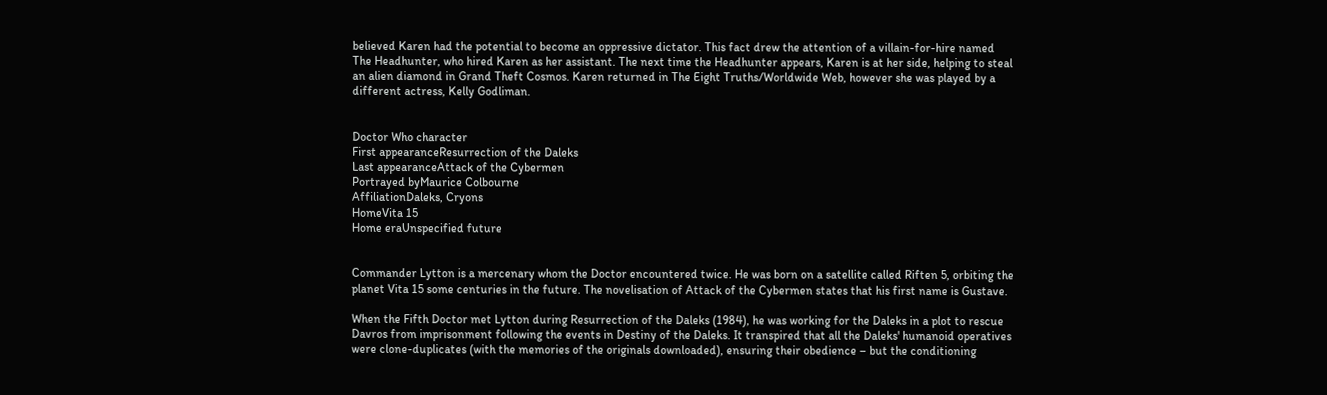believed Karen had the potential to become an oppressive dictator. This fact drew the attention of a villain-for-hire named The Headhunter, who hired Karen as her assistant. The next time the Headhunter appears, Karen is at her side, helping to steal an alien diamond in Grand Theft Cosmos. Karen returned in The Eight Truths/Worldwide Web, however she was played by a different actress, Kelly Godliman.


Doctor Who character
First appearanceResurrection of the Daleks
Last appearanceAttack of the Cybermen
Portrayed byMaurice Colbourne
AffiliationDaleks, Cryons
HomeVita 15
Home eraUnspecified future


Commander Lytton is a mercenary whom the Doctor encountered twice. He was born on a satellite called Riften 5, orbiting the planet Vita 15 some centuries in the future. The novelisation of Attack of the Cybermen states that his first name is Gustave.

When the Fifth Doctor met Lytton during Resurrection of the Daleks (1984), he was working for the Daleks in a plot to rescue Davros from imprisonment following the events in Destiny of the Daleks. It transpired that all the Daleks' humanoid operatives were clone-duplicates (with the memories of the originals downloaded), ensuring their obedience – but the conditioning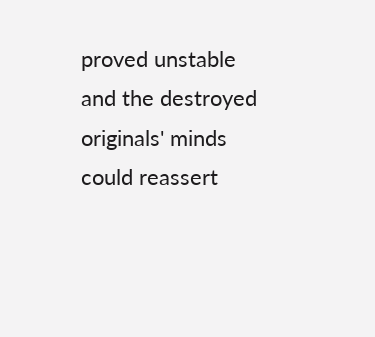proved unstable and the destroyed originals' minds could reassert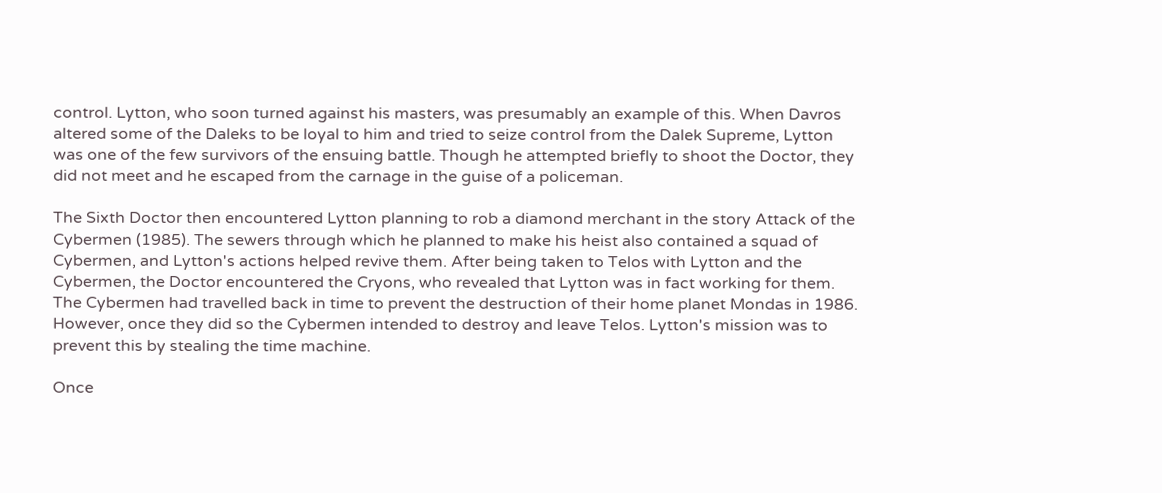control. Lytton, who soon turned against his masters, was presumably an example of this. When Davros altered some of the Daleks to be loyal to him and tried to seize control from the Dalek Supreme, Lytton was one of the few survivors of the ensuing battle. Though he attempted briefly to shoot the Doctor, they did not meet and he escaped from the carnage in the guise of a policeman.

The Sixth Doctor then encountered Lytton planning to rob a diamond merchant in the story Attack of the Cybermen (1985). The sewers through which he planned to make his heist also contained a squad of Cybermen, and Lytton's actions helped revive them. After being taken to Telos with Lytton and the Cybermen, the Doctor encountered the Cryons, who revealed that Lytton was in fact working for them. The Cybermen had travelled back in time to prevent the destruction of their home planet Mondas in 1986. However, once they did so the Cybermen intended to destroy and leave Telos. Lytton's mission was to prevent this by stealing the time machine.

Once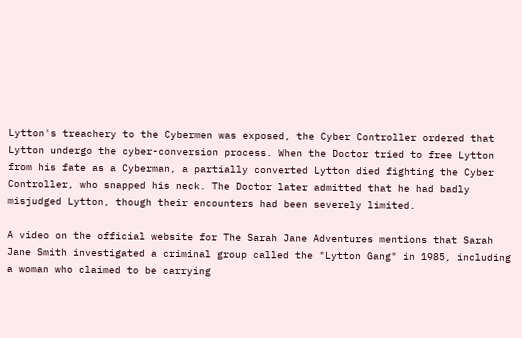Lytton's treachery to the Cybermen was exposed, the Cyber Controller ordered that Lytton undergo the cyber-conversion process. When the Doctor tried to free Lytton from his fate as a Cyberman, a partially converted Lytton died fighting the Cyber Controller, who snapped his neck. The Doctor later admitted that he had badly misjudged Lytton, though their encounters had been severely limited.

A video on the official website for The Sarah Jane Adventures mentions that Sarah Jane Smith investigated a criminal group called the "Lytton Gang" in 1985, including a woman who claimed to be carrying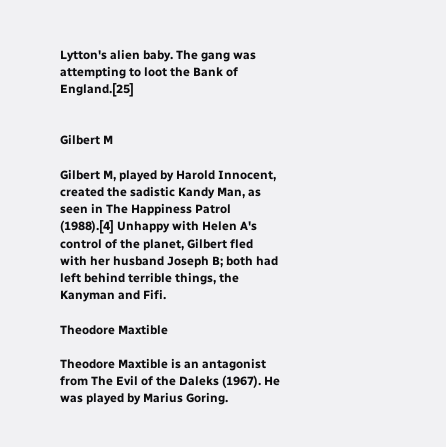Lytton's alien baby. The gang was attempting to loot the Bank of England.[25]


Gilbert M

Gilbert M, played by Harold Innocent, created the sadistic Kandy Man, as seen in The Happiness Patrol (1988).[4] Unhappy with Helen A's control of the planet, Gilbert fled with her husband Joseph B; both had left behind terrible things, the Kanyman and Fifi.

Theodore Maxtible

Theodore Maxtible is an antagonist from The Evil of the Daleks (1967). He was played by Marius Goring.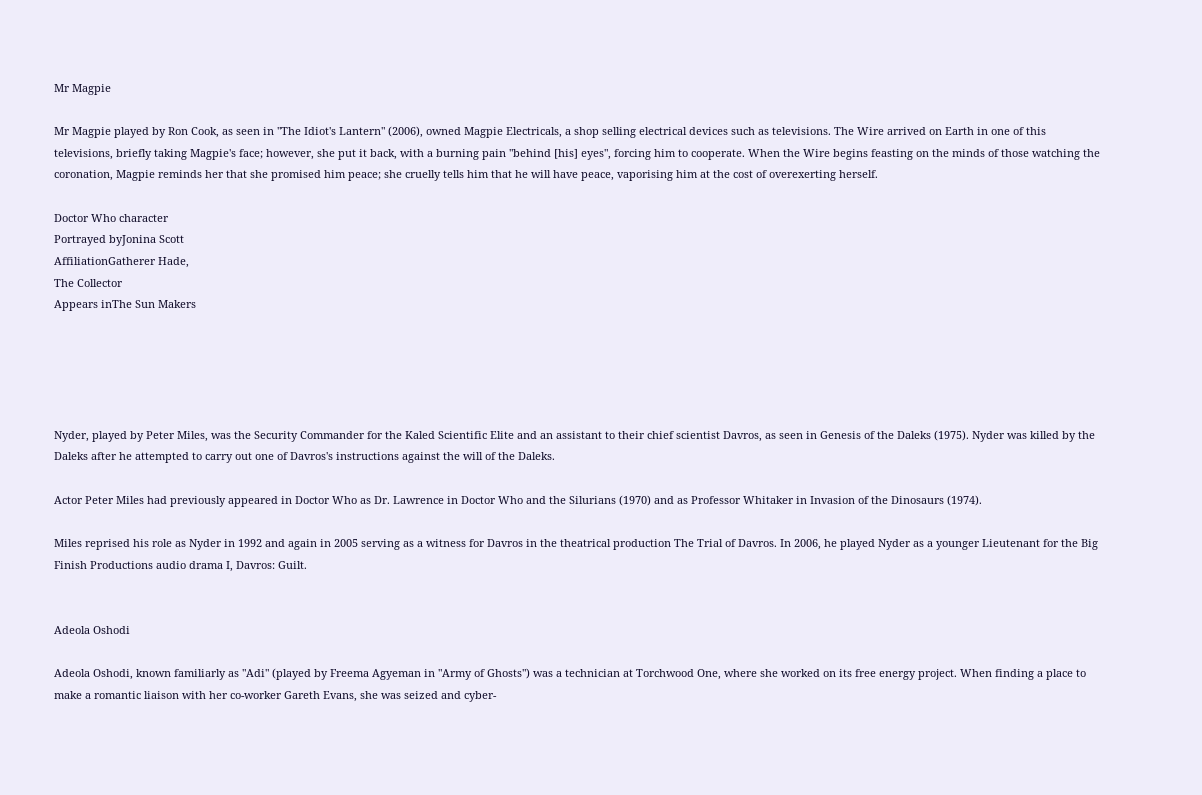Mr Magpie

Mr Magpie played by Ron Cook, as seen in "The Idiot's Lantern" (2006), owned Magpie Electricals, a shop selling electrical devices such as televisions. The Wire arrived on Earth in one of this televisions, briefly taking Magpie's face; however, she put it back, with a burning pain "behind [his] eyes", forcing him to cooperate. When the Wire begins feasting on the minds of those watching the coronation, Magpie reminds her that she promised him peace; she cruelly tells him that he will have peace, vaporising him at the cost of overexerting herself.

Doctor Who character
Portrayed byJonina Scott
AffiliationGatherer Hade,
The Collector
Appears inThe Sun Makers





Nyder, played by Peter Miles, was the Security Commander for the Kaled Scientific Elite and an assistant to their chief scientist Davros, as seen in Genesis of the Daleks (1975). Nyder was killed by the Daleks after he attempted to carry out one of Davros's instructions against the will of the Daleks.

Actor Peter Miles had previously appeared in Doctor Who as Dr. Lawrence in Doctor Who and the Silurians (1970) and as Professor Whitaker in Invasion of the Dinosaurs (1974).

Miles reprised his role as Nyder in 1992 and again in 2005 serving as a witness for Davros in the theatrical production The Trial of Davros. In 2006, he played Nyder as a younger Lieutenant for the Big Finish Productions audio drama I, Davros: Guilt.


Adeola Oshodi

Adeola Oshodi, known familiarly as "Adi" (played by Freema Agyeman in "Army of Ghosts") was a technician at Torchwood One, where she worked on its free energy project. When finding a place to make a romantic liaison with her co-worker Gareth Evans, she was seized and cyber-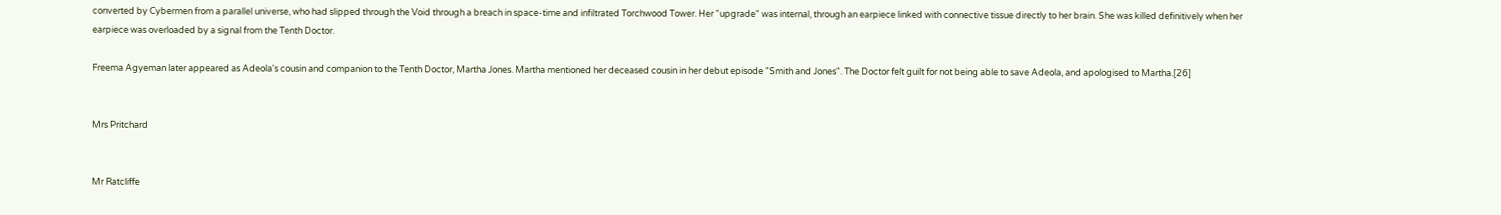converted by Cybermen from a parallel universe, who had slipped through the Void through a breach in space-time and infiltrated Torchwood Tower. Her "upgrade" was internal, through an earpiece linked with connective tissue directly to her brain. She was killed definitively when her earpiece was overloaded by a signal from the Tenth Doctor.

Freema Agyeman later appeared as Adeola's cousin and companion to the Tenth Doctor, Martha Jones. Martha mentioned her deceased cousin in her debut episode "Smith and Jones". The Doctor felt guilt for not being able to save Adeola, and apologised to Martha.[26]


Mrs Pritchard


Mr Ratcliffe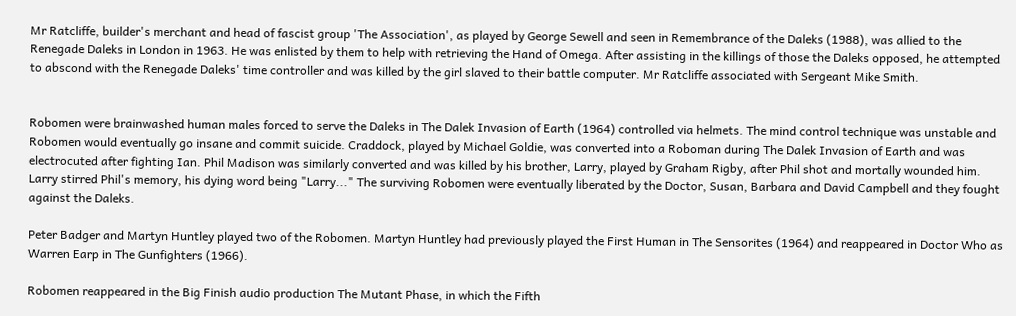Mr Ratcliffe, builder's merchant and head of fascist group 'The Association', as played by George Sewell and seen in Remembrance of the Daleks (1988), was allied to the Renegade Daleks in London in 1963. He was enlisted by them to help with retrieving the Hand of Omega. After assisting in the killings of those the Daleks opposed, he attempted to abscond with the Renegade Daleks' time controller and was killed by the girl slaved to their battle computer. Mr Ratcliffe associated with Sergeant Mike Smith.


Robomen were brainwashed human males forced to serve the Daleks in The Dalek Invasion of Earth (1964) controlled via helmets. The mind control technique was unstable and Robomen would eventually go insane and commit suicide. Craddock, played by Michael Goldie, was converted into a Roboman during The Dalek Invasion of Earth and was electrocuted after fighting Ian. Phil Madison was similarly converted and was killed by his brother, Larry, played by Graham Rigby, after Phil shot and mortally wounded him. Larry stirred Phil's memory, his dying word being "Larry..." The surviving Robomen were eventually liberated by the Doctor, Susan, Barbara and David Campbell and they fought against the Daleks.

Peter Badger and Martyn Huntley played two of the Robomen. Martyn Huntley had previously played the First Human in The Sensorites (1964) and reappeared in Doctor Who as Warren Earp in The Gunfighters (1966).

Robomen reappeared in the Big Finish audio production The Mutant Phase, in which the Fifth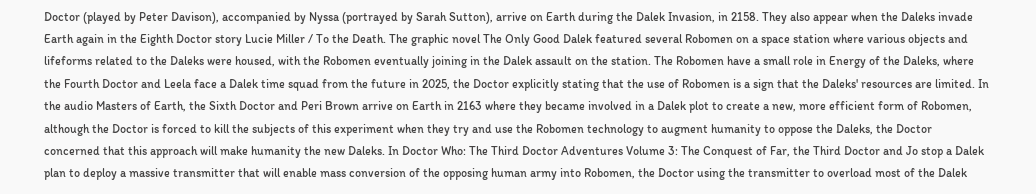Doctor (played by Peter Davison), accompanied by Nyssa (portrayed by Sarah Sutton), arrive on Earth during the Dalek Invasion, in 2158. They also appear when the Daleks invade Earth again in the Eighth Doctor story Lucie Miller / To the Death. The graphic novel The Only Good Dalek featured several Robomen on a space station where various objects and lifeforms related to the Daleks were housed, with the Robomen eventually joining in the Dalek assault on the station. The Robomen have a small role in Energy of the Daleks, where the Fourth Doctor and Leela face a Dalek time squad from the future in 2025, the Doctor explicitly stating that the use of Robomen is a sign that the Daleks' resources are limited. In the audio Masters of Earth, the Sixth Doctor and Peri Brown arrive on Earth in 2163 where they became involved in a Dalek plot to create a new, more efficient form of Robomen, although the Doctor is forced to kill the subjects of this experiment when they try and use the Robomen technology to augment humanity to oppose the Daleks, the Doctor concerned that this approach will make humanity the new Daleks. In Doctor Who: The Third Doctor Adventures Volume 3: The Conquest of Far, the Third Doctor and Jo stop a Dalek plan to deploy a massive transmitter that will enable mass conversion of the opposing human army into Robomen, the Doctor using the transmitter to overload most of the Dalek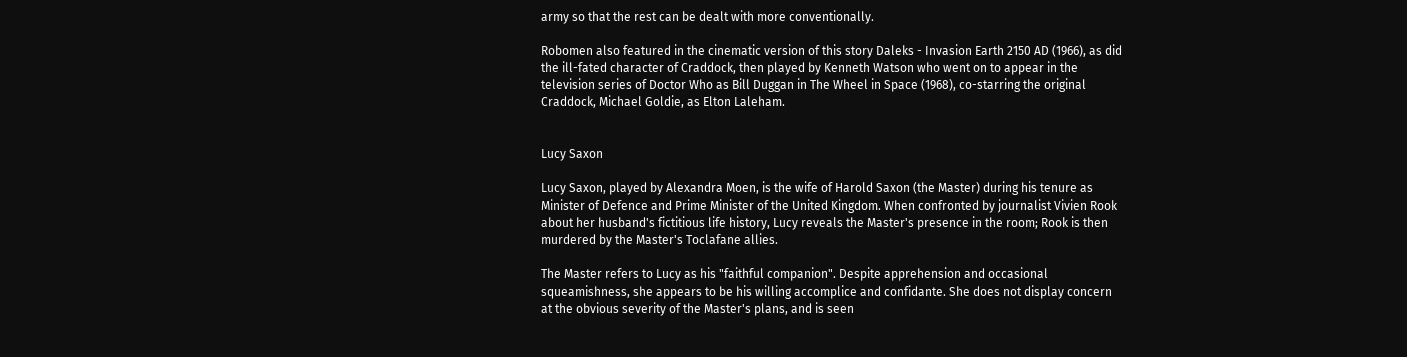army so that the rest can be dealt with more conventionally.

Robomen also featured in the cinematic version of this story Daleks - Invasion Earth 2150 AD (1966), as did the ill-fated character of Craddock, then played by Kenneth Watson who went on to appear in the television series of Doctor Who as Bill Duggan in The Wheel in Space (1968), co-starring the original Craddock, Michael Goldie, as Elton Laleham.


Lucy Saxon

Lucy Saxon, played by Alexandra Moen, is the wife of Harold Saxon (the Master) during his tenure as Minister of Defence and Prime Minister of the United Kingdom. When confronted by journalist Vivien Rook about her husband's fictitious life history, Lucy reveals the Master's presence in the room; Rook is then murdered by the Master's Toclafane allies.

The Master refers to Lucy as his "faithful companion". Despite apprehension and occasional squeamishness, she appears to be his willing accomplice and confidante. She does not display concern at the obvious severity of the Master's plans, and is seen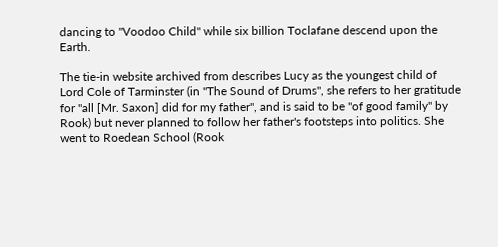dancing to "Voodoo Child" while six billion Toclafane descend upon the Earth.

The tie-in website archived from describes Lucy as the youngest child of Lord Cole of Tarminster (in "The Sound of Drums", she refers to her gratitude for "all [Mr. Saxon] did for my father", and is said to be "of good family" by Rook) but never planned to follow her father's footsteps into politics. She went to Roedean School (Rook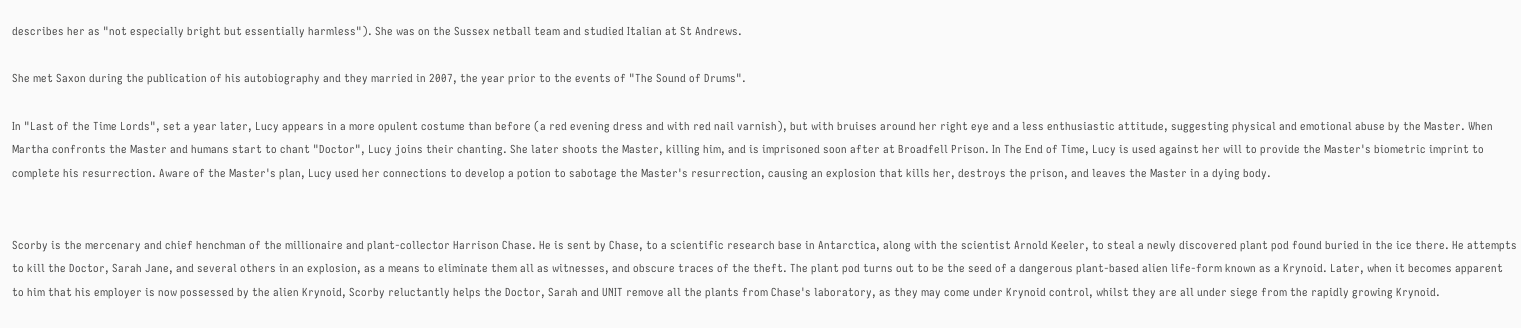describes her as "not especially bright but essentially harmless"). She was on the Sussex netball team and studied Italian at St Andrews.

She met Saxon during the publication of his autobiography and they married in 2007, the year prior to the events of "The Sound of Drums".

In "Last of the Time Lords", set a year later, Lucy appears in a more opulent costume than before (a red evening dress and with red nail varnish), but with bruises around her right eye and a less enthusiastic attitude, suggesting physical and emotional abuse by the Master. When Martha confronts the Master and humans start to chant "Doctor", Lucy joins their chanting. She later shoots the Master, killing him, and is imprisoned soon after at Broadfell Prison. In The End of Time, Lucy is used against her will to provide the Master's biometric imprint to complete his resurrection. Aware of the Master's plan, Lucy used her connections to develop a potion to sabotage the Master's resurrection, causing an explosion that kills her, destroys the prison, and leaves the Master in a dying body.


Scorby is the mercenary and chief henchman of the millionaire and plant-collector Harrison Chase. He is sent by Chase, to a scientific research base in Antarctica, along with the scientist Arnold Keeler, to steal a newly discovered plant pod found buried in the ice there. He attempts to kill the Doctor, Sarah Jane, and several others in an explosion, as a means to eliminate them all as witnesses, and obscure traces of the theft. The plant pod turns out to be the seed of a dangerous plant-based alien life-form known as a Krynoid. Later, when it becomes apparent to him that his employer is now possessed by the alien Krynoid, Scorby reluctantly helps the Doctor, Sarah and UNIT remove all the plants from Chase's laboratory, as they may come under Krynoid control, whilst they are all under siege from the rapidly growing Krynoid.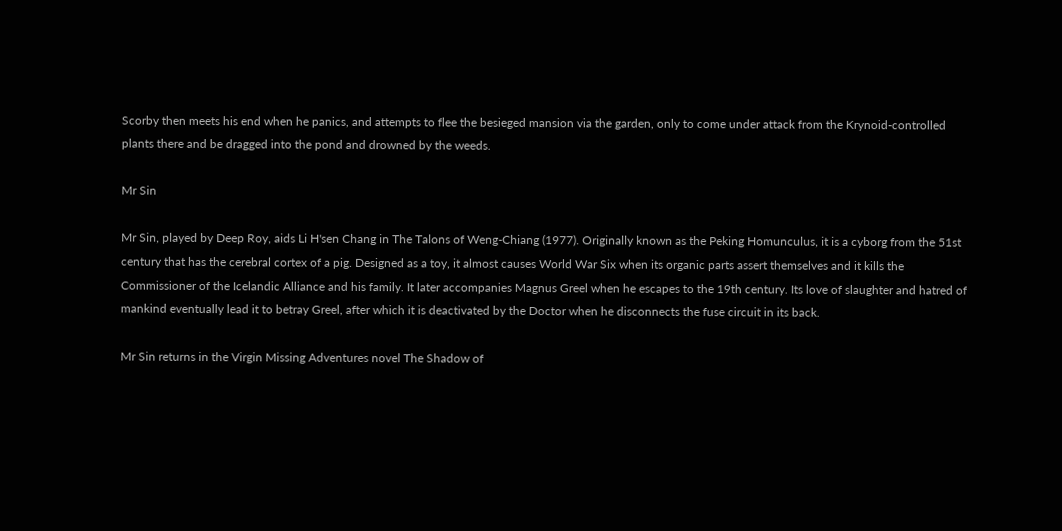Scorby then meets his end when he panics, and attempts to flee the besieged mansion via the garden, only to come under attack from the Krynoid-controlled plants there and be dragged into the pond and drowned by the weeds.

Mr Sin

Mr Sin, played by Deep Roy, aids Li H'sen Chang in The Talons of Weng-Chiang (1977). Originally known as the Peking Homunculus, it is a cyborg from the 51st century that has the cerebral cortex of a pig. Designed as a toy, it almost causes World War Six when its organic parts assert themselves and it kills the Commissioner of the Icelandic Alliance and his family. It later accompanies Magnus Greel when he escapes to the 19th century. Its love of slaughter and hatred of mankind eventually lead it to betray Greel, after which it is deactivated by the Doctor when he disconnects the fuse circuit in its back.

Mr Sin returns in the Virgin Missing Adventures novel The Shadow of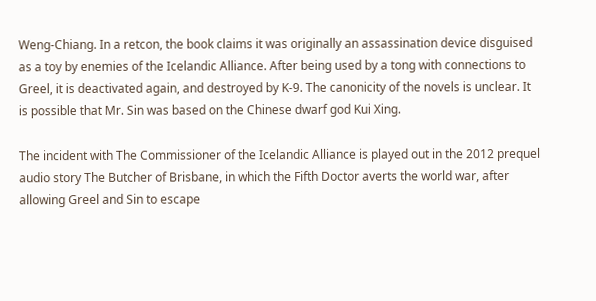Weng-Chiang. In a retcon, the book claims it was originally an assassination device disguised as a toy by enemies of the Icelandic Alliance. After being used by a tong with connections to Greel, it is deactivated again, and destroyed by K-9. The canonicity of the novels is unclear. It is possible that Mr. Sin was based on the Chinese dwarf god Kui Xing.

The incident with The Commissioner of the Icelandic Alliance is played out in the 2012 prequel audio story The Butcher of Brisbane, in which the Fifth Doctor averts the world war, after allowing Greel and Sin to escape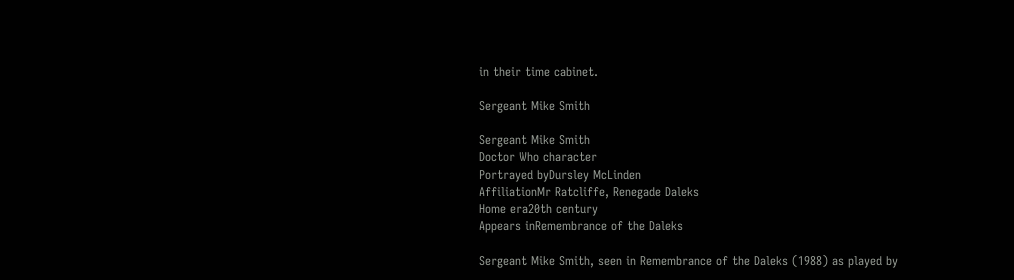in their time cabinet.

Sergeant Mike Smith

Sergeant Mike Smith
Doctor Who character
Portrayed byDursley McLinden
AffiliationMr Ratcliffe, Renegade Daleks
Home era20th century
Appears inRemembrance of the Daleks

Sergeant Mike Smith, seen in Remembrance of the Daleks (1988) as played by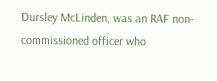Dursley McLinden, was an RAF non-commissioned officer who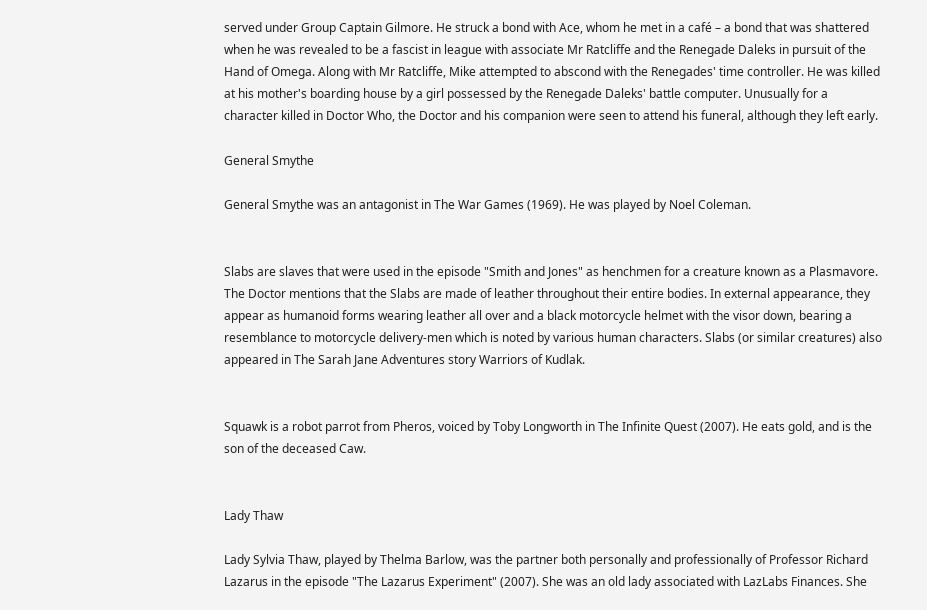served under Group Captain Gilmore. He struck a bond with Ace, whom he met in a café – a bond that was shattered when he was revealed to be a fascist in league with associate Mr Ratcliffe and the Renegade Daleks in pursuit of the Hand of Omega. Along with Mr Ratcliffe, Mike attempted to abscond with the Renegades' time controller. He was killed at his mother's boarding house by a girl possessed by the Renegade Daleks' battle computer. Unusually for a character killed in Doctor Who, the Doctor and his companion were seen to attend his funeral, although they left early.

General Smythe

General Smythe was an antagonist in The War Games (1969). He was played by Noel Coleman.


Slabs are slaves that were used in the episode "Smith and Jones" as henchmen for a creature known as a Plasmavore. The Doctor mentions that the Slabs are made of leather throughout their entire bodies. In external appearance, they appear as humanoid forms wearing leather all over and a black motorcycle helmet with the visor down, bearing a resemblance to motorcycle delivery-men which is noted by various human characters. Slabs (or similar creatures) also appeared in The Sarah Jane Adventures story Warriors of Kudlak.


Squawk is a robot parrot from Pheros, voiced by Toby Longworth in The Infinite Quest (2007). He eats gold, and is the son of the deceased Caw.


Lady Thaw

Lady Sylvia Thaw, played by Thelma Barlow, was the partner both personally and professionally of Professor Richard Lazarus in the episode "The Lazarus Experiment" (2007). She was an old lady associated with LazLabs Finances. She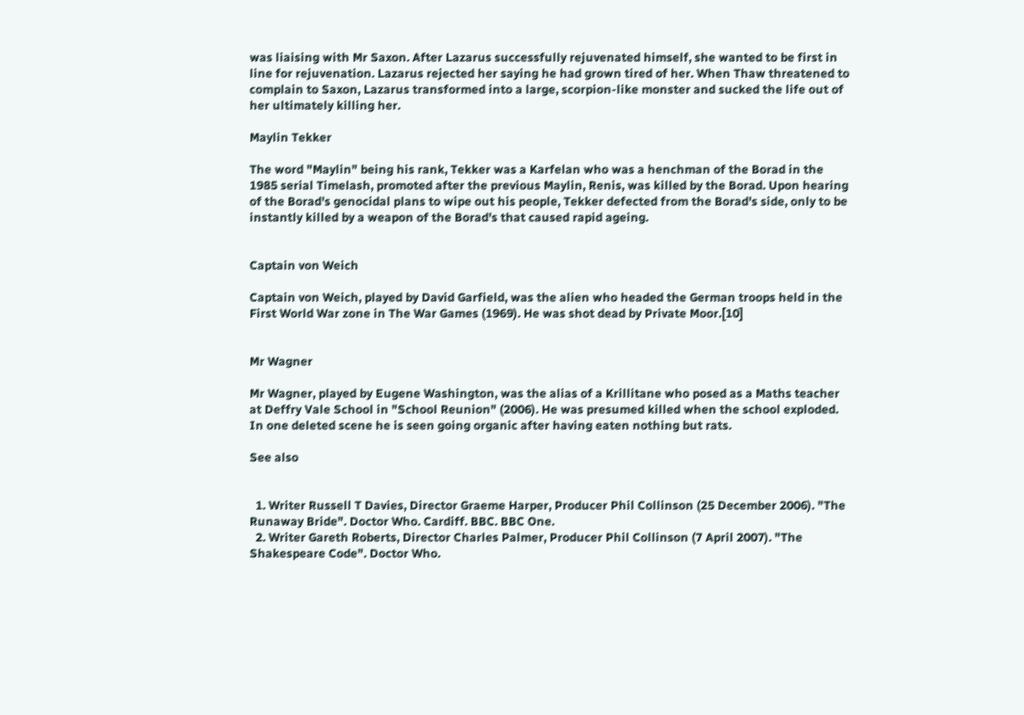was liaising with Mr Saxon. After Lazarus successfully rejuvenated himself, she wanted to be first in line for rejuvenation. Lazarus rejected her saying he had grown tired of her. When Thaw threatened to complain to Saxon, Lazarus transformed into a large, scorpion-like monster and sucked the life out of her ultimately killing her.

Maylin Tekker

The word "Maylin" being his rank, Tekker was a Karfelan who was a henchman of the Borad in the 1985 serial Timelash, promoted after the previous Maylin, Renis, was killed by the Borad. Upon hearing of the Borad's genocidal plans to wipe out his people, Tekker defected from the Borad's side, only to be instantly killed by a weapon of the Borad's that caused rapid ageing.


Captain von Weich

Captain von Weich, played by David Garfield, was the alien who headed the German troops held in the First World War zone in The War Games (1969). He was shot dead by Private Moor.[10]


Mr Wagner

Mr Wagner, played by Eugene Washington, was the alias of a Krillitane who posed as a Maths teacher at Deffry Vale School in "School Reunion" (2006). He was presumed killed when the school exploded. In one deleted scene he is seen going organic after having eaten nothing but rats.

See also


  1. Writer Russell T Davies, Director Graeme Harper, Producer Phil Collinson (25 December 2006). "The Runaway Bride". Doctor Who. Cardiff. BBC. BBC One.
  2. Writer Gareth Roberts, Director Charles Palmer, Producer Phil Collinson (7 April 2007). "The Shakespeare Code". Doctor Who.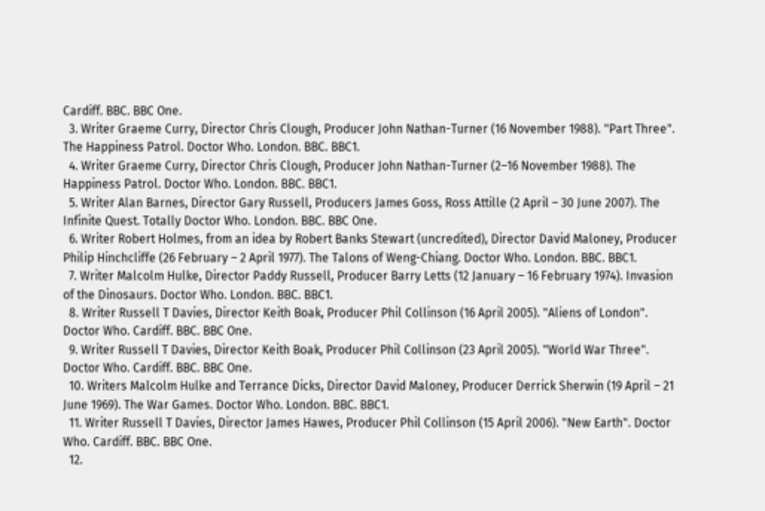Cardiff. BBC. BBC One.
  3. Writer Graeme Curry, Director Chris Clough, Producer John Nathan-Turner (16 November 1988). "Part Three". The Happiness Patrol. Doctor Who. London. BBC. BBC1.
  4. Writer Graeme Curry, Director Chris Clough, Producer John Nathan-Turner (2–16 November 1988). The Happiness Patrol. Doctor Who. London. BBC. BBC1.
  5. Writer Alan Barnes, Director Gary Russell, Producers James Goss, Ross Attille (2 April – 30 June 2007). The Infinite Quest. Totally Doctor Who. London. BBC. BBC One.
  6. Writer Robert Holmes, from an idea by Robert Banks Stewart (uncredited), Director David Maloney, Producer Philip Hinchcliffe (26 February – 2 April 1977). The Talons of Weng-Chiang. Doctor Who. London. BBC. BBC1.
  7. Writer Malcolm Hulke, Director Paddy Russell, Producer Barry Letts (12 January – 16 February 1974). Invasion of the Dinosaurs. Doctor Who. London. BBC. BBC1.
  8. Writer Russell T Davies, Director Keith Boak, Producer Phil Collinson (16 April 2005). "Aliens of London". Doctor Who. Cardiff. BBC. BBC One.
  9. Writer Russell T Davies, Director Keith Boak, Producer Phil Collinson (23 April 2005). "World War Three". Doctor Who. Cardiff. BBC. BBC One.
  10. Writers Malcolm Hulke and Terrance Dicks, Director David Maloney, Producer Derrick Sherwin (19 April – 21 June 1969). The War Games. Doctor Who. London. BBC. BBC1.
  11. Writer Russell T Davies, Director James Hawes, Producer Phil Collinson (15 April 2006). "New Earth". Doctor Who. Cardiff. BBC. BBC One.
  12.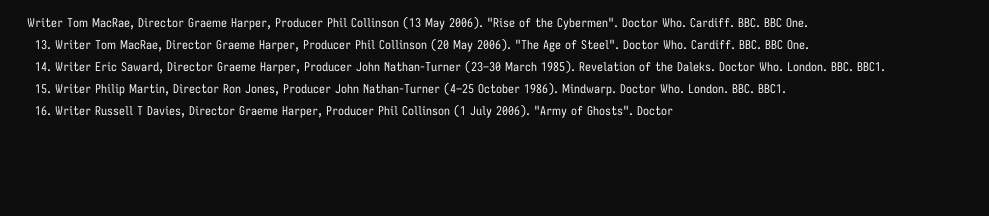Writer Tom MacRae, Director Graeme Harper, Producer Phil Collinson (13 May 2006). "Rise of the Cybermen". Doctor Who. Cardiff. BBC. BBC One.
  13. Writer Tom MacRae, Director Graeme Harper, Producer Phil Collinson (20 May 2006). "The Age of Steel". Doctor Who. Cardiff. BBC. BBC One.
  14. Writer Eric Saward, Director Graeme Harper, Producer John Nathan-Turner (23–30 March 1985). Revelation of the Daleks. Doctor Who. London. BBC. BBC1.
  15. Writer Philip Martin, Director Ron Jones, Producer John Nathan-Turner (4–25 October 1986). Mindwarp. Doctor Who. London. BBC. BBC1.
  16. Writer Russell T Davies, Director Graeme Harper, Producer Phil Collinson (1 July 2006). "Army of Ghosts". Doctor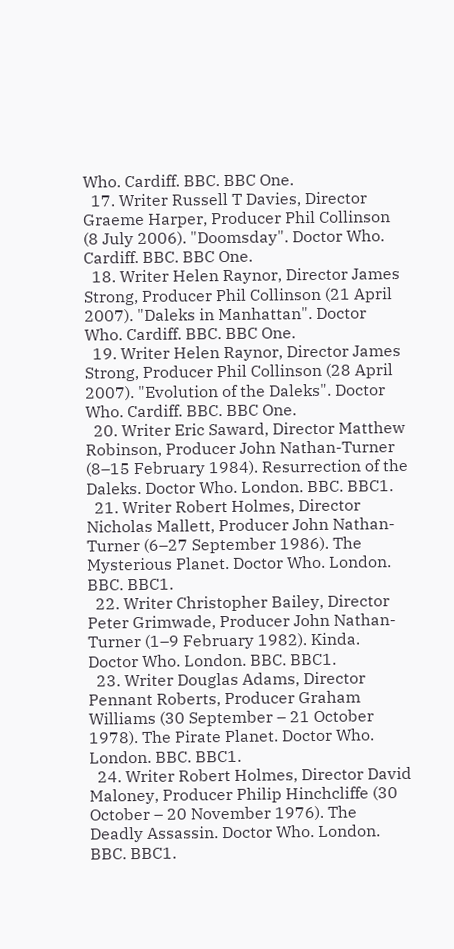Who. Cardiff. BBC. BBC One.
  17. Writer Russell T Davies, Director Graeme Harper, Producer Phil Collinson (8 July 2006). "Doomsday". Doctor Who. Cardiff. BBC. BBC One.
  18. Writer Helen Raynor, Director James Strong, Producer Phil Collinson (21 April 2007). "Daleks in Manhattan". Doctor Who. Cardiff. BBC. BBC One.
  19. Writer Helen Raynor, Director James Strong, Producer Phil Collinson (28 April 2007). "Evolution of the Daleks". Doctor Who. Cardiff. BBC. BBC One.
  20. Writer Eric Saward, Director Matthew Robinson, Producer John Nathan-Turner (8–15 February 1984). Resurrection of the Daleks. Doctor Who. London. BBC. BBC1.
  21. Writer Robert Holmes, Director Nicholas Mallett, Producer John Nathan-Turner (6–27 September 1986). The Mysterious Planet. Doctor Who. London. BBC. BBC1.
  22. Writer Christopher Bailey, Director Peter Grimwade, Producer John Nathan-Turner (1–9 February 1982). Kinda. Doctor Who. London. BBC. BBC1.
  23. Writer Douglas Adams, Director Pennant Roberts, Producer Graham Williams (30 September – 21 October 1978). The Pirate Planet. Doctor Who. London. BBC. BBC1.
  24. Writer Robert Holmes, Director David Maloney, Producer Philip Hinchcliffe (30 October – 20 November 1976). The Deadly Assassin. Doctor Who. London. BBC. BBC1.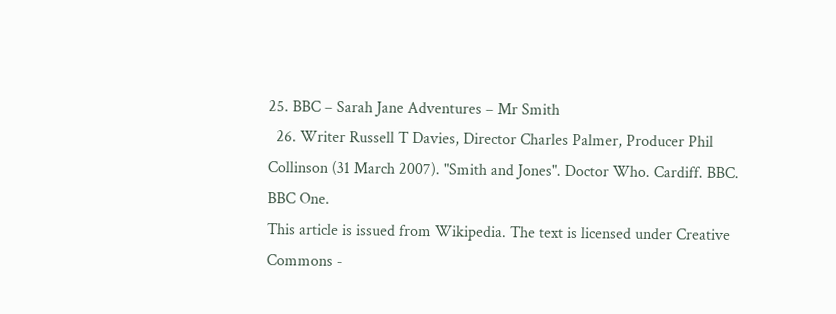25. BBC – Sarah Jane Adventures – Mr Smith
  26. Writer Russell T Davies, Director Charles Palmer, Producer Phil Collinson (31 March 2007). "Smith and Jones". Doctor Who. Cardiff. BBC. BBC One.
This article is issued from Wikipedia. The text is licensed under Creative Commons -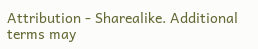Attribution - Sharealike. Additional terms may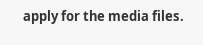apply for the media files.